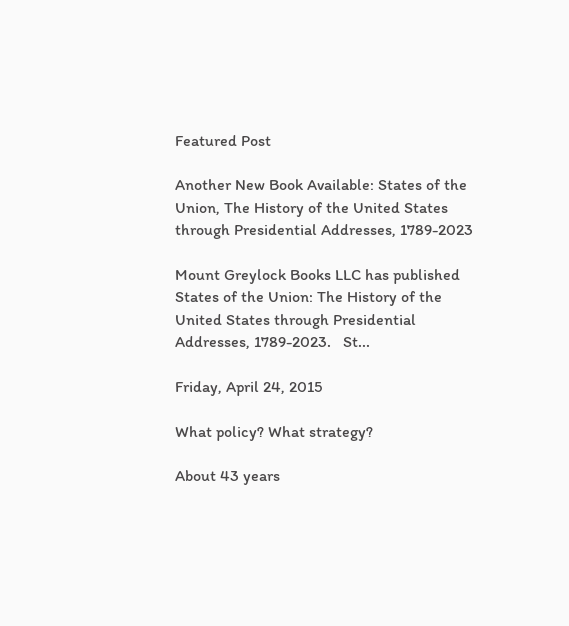Featured Post

Another New Book Available: States of the Union, The History of the United States through Presidential Addresses, 1789-2023

Mount Greylock Books LLC has published States of the Union: The History of the United States through Presidential Addresses, 1789-2023.   St...

Friday, April 24, 2015

What policy? What strategy?

About 43 years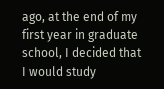ago, at the end of my first year in graduate school, I decided that I would study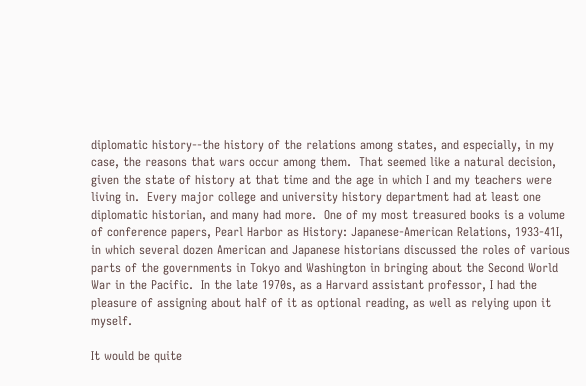diplomatic history--the history of the relations among states, and especially, in my case, the reasons that wars occur among them.  That seemed like a natural decision, given the state of history at that time and the age in which I and my teachers were living in.  Every major college and university history department had at least one diplomatic historian, and many had more.  One of my most treasured books is a volume of conference papers, Pearl Harbor as History: Japanese-American Relations, 1933-41I, in which several dozen American and Japanese historians discussed the roles of various parts of the governments in Tokyo and Washington in bringing about the Second World War in the Pacific.  In the late 1970s, as a Harvard assistant professor, I had the pleasure of assigning about half of it as optional reading, as well as relying upon it myself.

It would be quite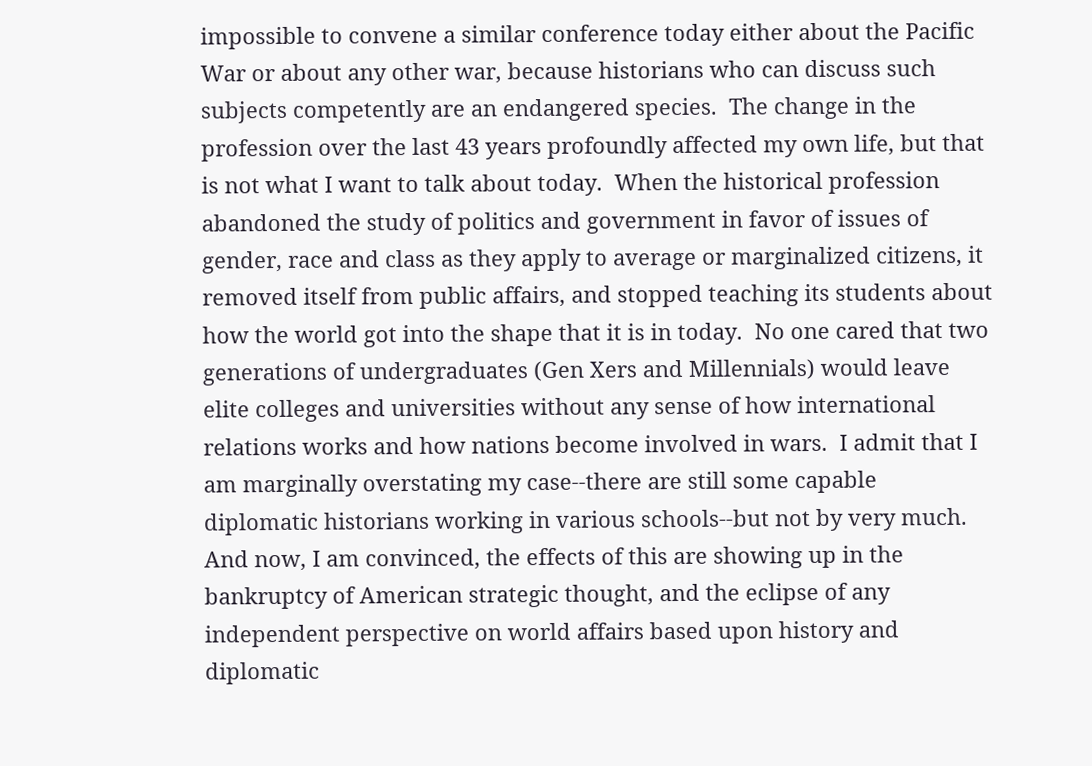impossible to convene a similar conference today either about the Pacific War or about any other war, because historians who can discuss such subjects competently are an endangered species.  The change in the profession over the last 43 years profoundly affected my own life, but that is not what I want to talk about today.  When the historical profession abandoned the study of politics and government in favor of issues of gender, race and class as they apply to average or marginalized citizens, it removed itself from public affairs, and stopped teaching its students about how the world got into the shape that it is in today.  No one cared that two generations of undergraduates (Gen Xers and Millennials) would leave elite colleges and universities without any sense of how international relations works and how nations become involved in wars.  I admit that I am marginally overstating my case--there are still some capable diplomatic historians working in various schools--but not by very much. And now, I am convinced, the effects of this are showing up in the bankruptcy of American strategic thought, and the eclipse of any independent perspective on world affairs based upon history and diplomatic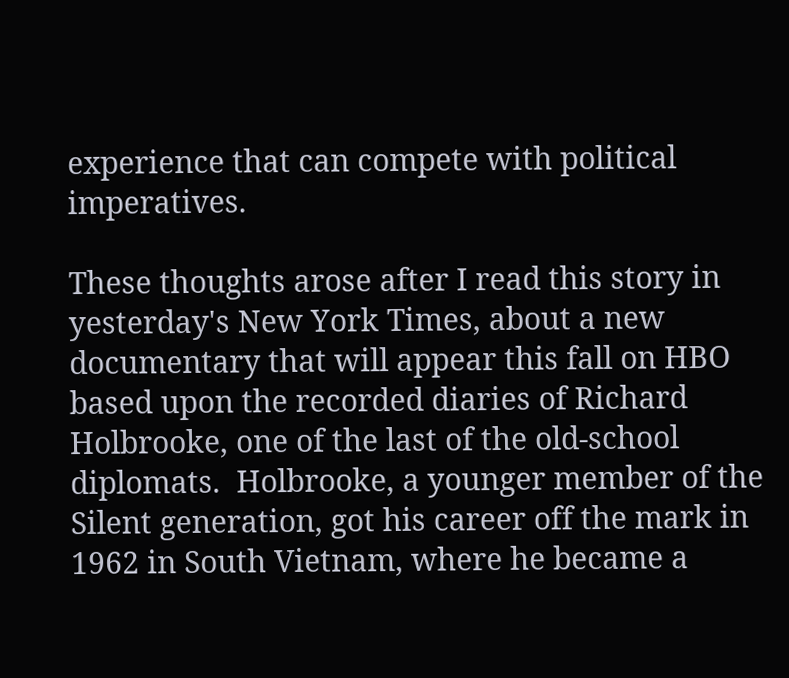experience that can compete with political imperatives.

These thoughts arose after I read this story in yesterday's New York Times, about a new documentary that will appear this fall on HBO based upon the recorded diaries of Richard Holbrooke, one of the last of the old-school diplomats.  Holbrooke, a younger member of the Silent generation, got his career off the mark in 1962 in South Vietnam, where he became a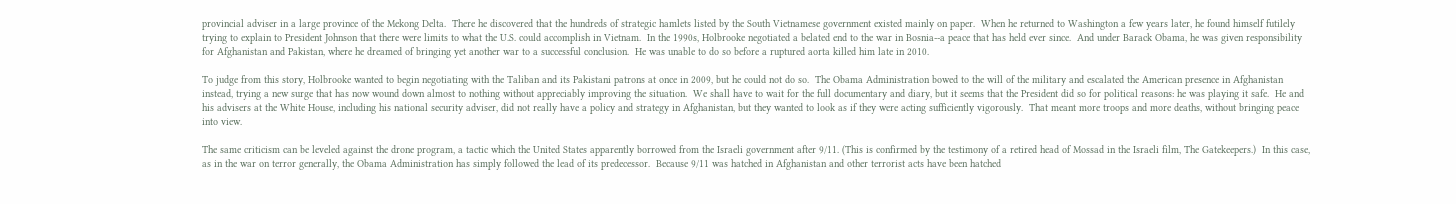provincial adviser in a large province of the Mekong Delta.  There he discovered that the hundreds of strategic hamlets listed by the South Vietnamese government existed mainly on paper.  When he returned to Washington a few years later, he found himself futilely trying to explain to President Johnson that there were limits to what the U.S. could accomplish in Vietnam.  In the 1990s, Holbrooke negotiated a belated end to the war in Bosnia--a peace that has held ever since.  And under Barack Obama, he was given responsibility for Afghanistan and Pakistan, where he dreamed of bringing yet another war to a successful conclusion.  He was unable to do so before a ruptured aorta killed him late in 2010.

To judge from this story, Holbrooke wanted to begin negotiating with the Taliban and its Pakistani patrons at once in 2009, but he could not do so.  The Obama Administration bowed to the will of the military and escalated the American presence in Afghanistan instead, trying a new surge that has now wound down almost to nothing without appreciably improving the situation.  We shall have to wait for the full documentary and diary, but it seems that the President did so for political reasons: he was playing it safe.  He and his advisers at the White House, including his national security adviser, did not really have a policy and strategy in Afghanistan, but they wanted to look as if they were acting sufficiently vigorously.  That meant more troops and more deaths, without bringing peace into view.

The same criticism can be leveled against the drone program, a tactic which the United States apparently borrowed from the Israeli government after 9/11. (This is confirmed by the testimony of a retired head of Mossad in the Israeli film, The Gatekeepers.)  In this case, as in the war on terror generally, the Obama Administration has simply followed the lead of its predecessor.  Because 9/11 was hatched in Afghanistan and other terrorist acts have been hatched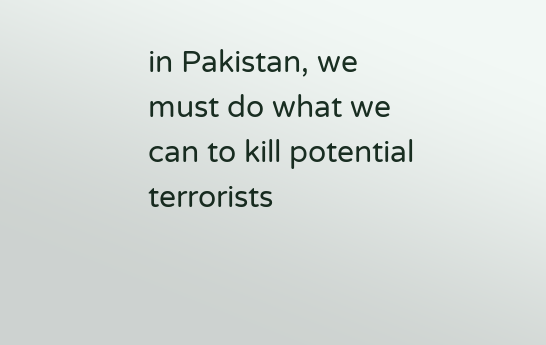in Pakistan, we must do what we can to kill potential terrorists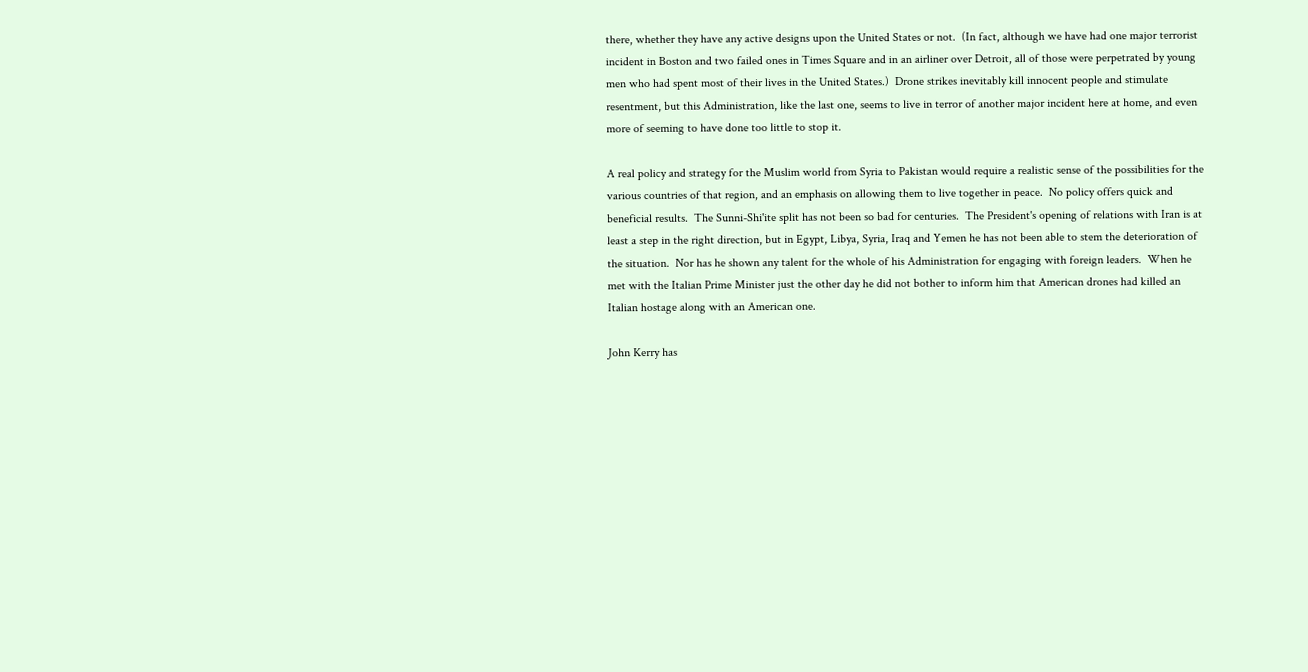there, whether they have any active designs upon the United States or not.  (In fact, although we have had one major terrorist incident in Boston and two failed ones in Times Square and in an airliner over Detroit, all of those were perpetrated by young men who had spent most of their lives in the United States.)  Drone strikes inevitably kill innocent people and stimulate resentment, but this Administration, like the last one, seems to live in terror of another major incident here at home, and even more of seeming to have done too little to stop it.

A real policy and strategy for the Muslim world from Syria to Pakistan would require a realistic sense of the possibilities for the various countries of that region, and an emphasis on allowing them to live together in peace.  No policy offers quick and beneficial results.  The Sunni-Shi'ite split has not been so bad for centuries.  The President's opening of relations with Iran is at least a step in the right direction, but in Egypt, Libya, Syria, Iraq and Yemen he has not been able to stem the deterioration of the situation.  Nor has he shown any talent for the whole of his Administration for engaging with foreign leaders.  When he met with the Italian Prime Minister just the other day he did not bother to inform him that American drones had killed an Italian hostage along with an American one.

John Kerry has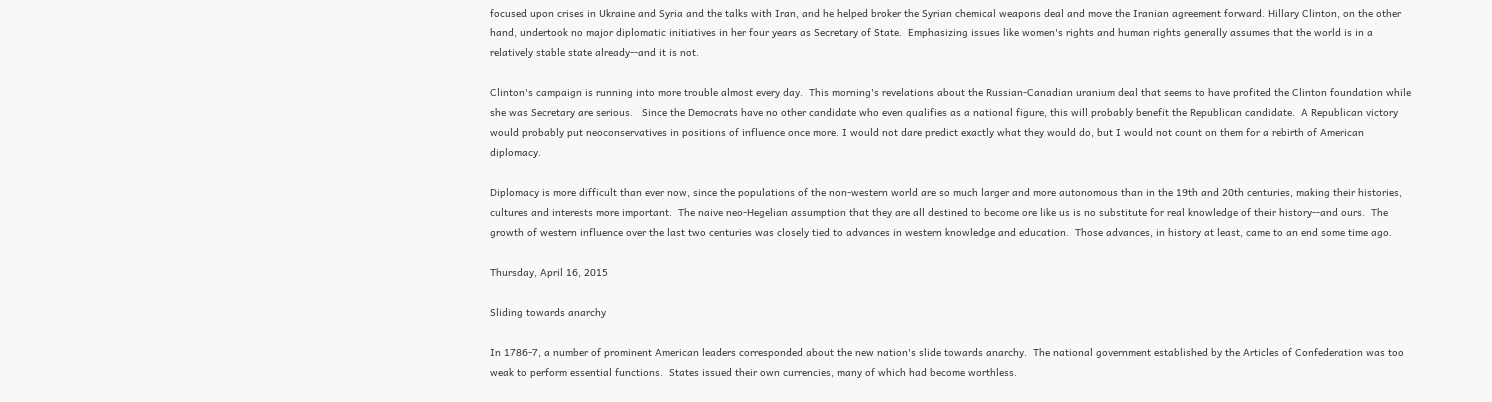focused upon crises in Ukraine and Syria and the talks with Iran, and he helped broker the Syrian chemical weapons deal and move the Iranian agreement forward. Hillary Clinton, on the other hand, undertook no major diplomatic initiatives in her four years as Secretary of State.  Emphasizing issues like women's rights and human rights generally assumes that the world is in a relatively stable state already--and it is not.

Clinton's campaign is running into more trouble almost every day.  This morning's revelations about the Russian-Canadian uranium deal that seems to have profited the Clinton foundation while she was Secretary are serious.   Since the Democrats have no other candidate who even qualifies as a national figure, this will probably benefit the Republican candidate.  A Republican victory would probably put neoconservatives in positions of influence once more. I would not dare predict exactly what they would do, but I would not count on them for a rebirth of American diplomacy.

Diplomacy is more difficult than ever now, since the populations of the non-western world are so much larger and more autonomous than in the 19th and 20th centuries, making their histories, cultures and interests more important.  The naive neo-Hegelian assumption that they are all destined to become ore like us is no substitute for real knowledge of their history--and ours.  The growth of western influence over the last two centuries was closely tied to advances in western knowledge and education.  Those advances, in history at least, came to an end some time ago.

Thursday, April 16, 2015

Sliding towards anarchy

In 1786-7, a number of prominent American leaders corresponded about the new nation's slide towards anarchy.  The national government established by the Articles of Confederation was too weak to perform essential functions.  States issued their own currencies, many of which had become worthless.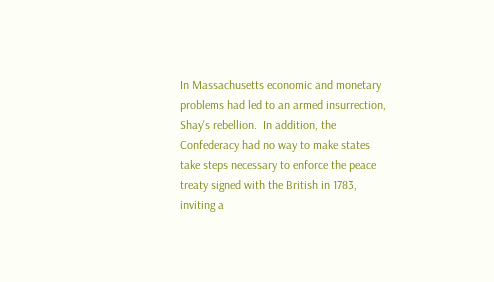In Massachusetts economic and monetary problems had led to an armed insurrection, Shay's rebellion.  In addition, the Confederacy had no way to make states take steps necessary to enforce the peace treaty signed with the British in 1783, inviting a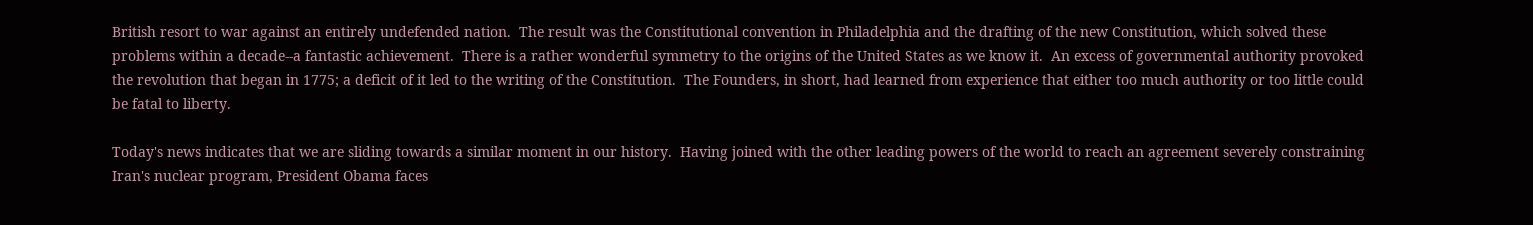British resort to war against an entirely undefended nation.  The result was the Constitutional convention in Philadelphia and the drafting of the new Constitution, which solved these problems within a decade--a fantastic achievement.  There is a rather wonderful symmetry to the origins of the United States as we know it.  An excess of governmental authority provoked the revolution that began in 1775; a deficit of it led to the writing of the Constitution.  The Founders, in short, had learned from experience that either too much authority or too little could be fatal to liberty.

Today's news indicates that we are sliding towards a similar moment in our history.  Having joined with the other leading powers of the world to reach an agreement severely constraining Iran's nuclear program, President Obama faces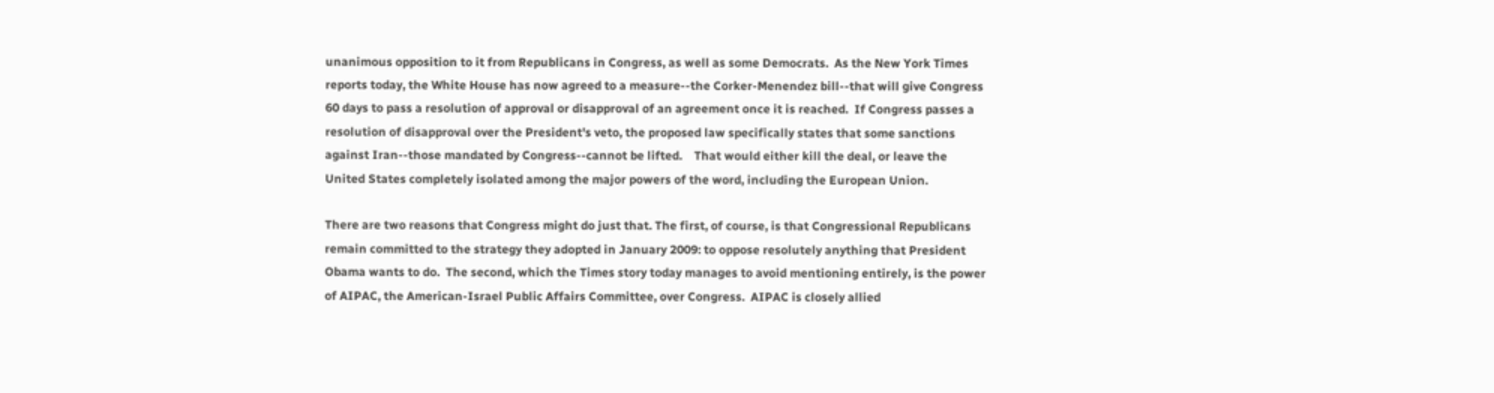unanimous opposition to it from Republicans in Congress, as well as some Democrats.  As the New York Times reports today, the White House has now agreed to a measure--the Corker-Menendez bill--that will give Congress 60 days to pass a resolution of approval or disapproval of an agreement once it is reached.  If Congress passes a resolution of disapproval over the President's veto, the proposed law specifically states that some sanctions against Iran--those mandated by Congress--cannot be lifted.    That would either kill the deal, or leave the United States completely isolated among the major powers of the word, including the European Union.

There are two reasons that Congress might do just that. The first, of course, is that Congressional Republicans remain committed to the strategy they adopted in January 2009: to oppose resolutely anything that President Obama wants to do.  The second, which the Times story today manages to avoid mentioning entirely, is the power of AIPAC, the American-Israel Public Affairs Committee, over Congress.  AIPAC is closely allied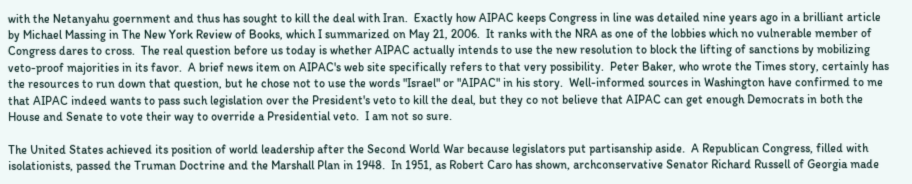with the Netanyahu goernment and thus has sought to kill the deal with Iran.  Exactly how AIPAC keeps Congress in line was detailed nine years ago in a brilliant article by Michael Massing in The New York Review of Books, which I summarized on May 21, 2006.  It ranks with the NRA as one of the lobbies which no vulnerable member of Congress dares to cross.  The real question before us today is whether AIPAC actually intends to use the new resolution to block the lifting of sanctions by mobilizing veto-proof majorities in its favor.  A brief news item on AIPAC's web site specifically refers to that very possibility.  Peter Baker, who wrote the Times story, certainly has the resources to run down that question, but he chose not to use the words "Israel" or "AIPAC" in his story.  Well-informed sources in Washington have confirmed to me that AIPAC indeed wants to pass such legislation over the President's veto to kill the deal, but they co not believe that AIPAC can get enough Democrats in both the House and Senate to vote their way to override a Presidential veto.  I am not so sure.

The United States achieved its position of world leadership after the Second World War because legislators put partisanship aside.  A Republican Congress, filled with isolationists, passed the Truman Doctrine and the Marshall Plan in 1948.  In 1951, as Robert Caro has shown, archconservative Senator Richard Russell of Georgia made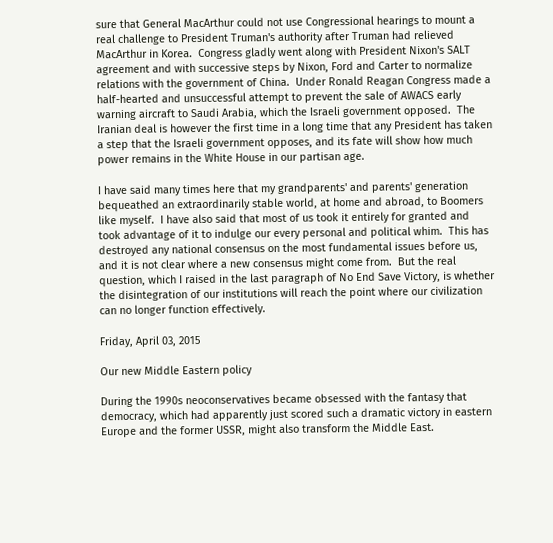sure that General MacArthur could not use Congressional hearings to mount a real challenge to President Truman's authority after Truman had relieved MacArthur in Korea.  Congress gladly went along with President Nixon's SALT agreement and with successive steps by Nixon, Ford and Carter to normalize relations with the government of China.  Under Ronald Reagan Congress made a half-hearted and unsuccessful attempt to prevent the sale of AWACS early warning aircraft to Saudi Arabia, which the Israeli government opposed.  The Iranian deal is however the first time in a long time that any President has taken a step that the Israeli government opposes, and its fate will show how much power remains in the White House in our partisan age.

I have said many times here that my grandparents' and parents' generation bequeathed an extraordinarily stable world, at home and abroad, to Boomers like myself.  I have also said that most of us took it entirely for granted and took advantage of it to indulge our every personal and political whim.  This has destroyed any national consensus on the most fundamental issues before us, and it is not clear where a new consensus might come from.  But the real question, which I raised in the last paragraph of No End Save Victory, is whether the disintegration of our institutions will reach the point where our civilization can no longer function effectively.

Friday, April 03, 2015

Our new Middle Eastern policy

During the 1990s neoconservatives became obsessed with the fantasy that democracy, which had apparently just scored such a dramatic victory in eastern Europe and the former USSR, might also transform the Middle East.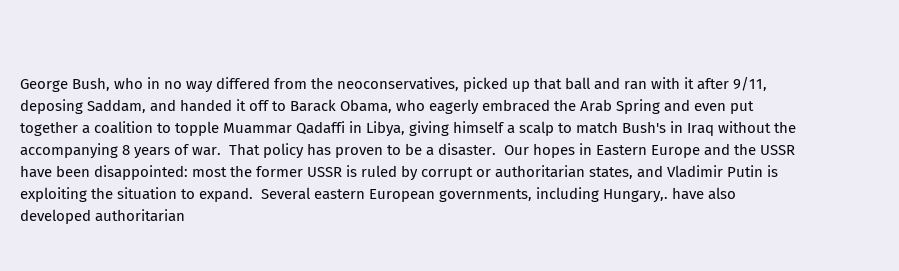George Bush, who in no way differed from the neoconservatives, picked up that ball and ran with it after 9/11, deposing Saddam, and handed it off to Barack Obama, who eagerly embraced the Arab Spring and even put together a coalition to topple Muammar Qadaffi in Libya, giving himself a scalp to match Bush's in Iraq without the accompanying 8 years of war.  That policy has proven to be a disaster.  Our hopes in Eastern Europe and the USSR have been disappointed: most the former USSR is ruled by corrupt or authoritarian states, and Vladimir Putin is exploiting the situation to expand.  Several eastern European governments, including Hungary,. have also developed authoritarian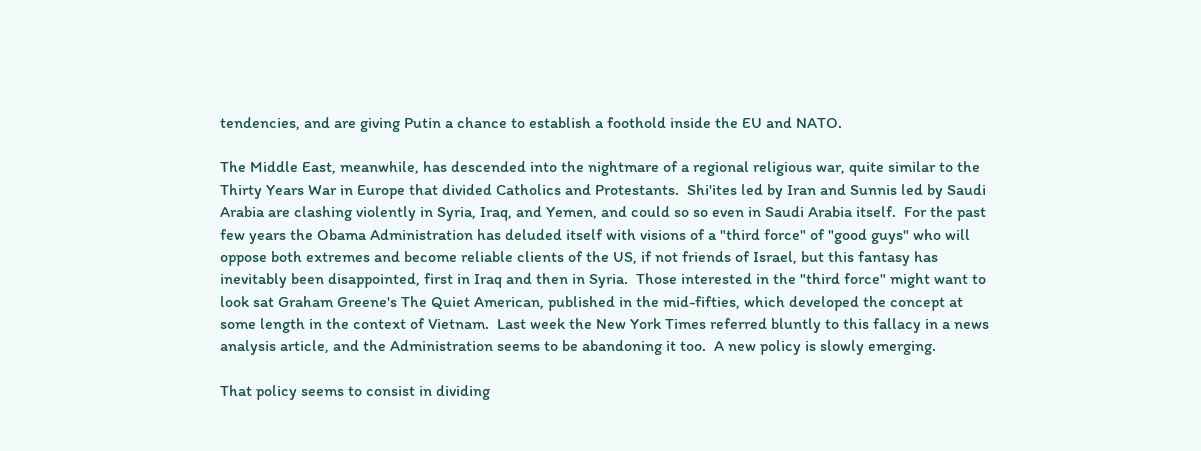tendencies, and are giving Putin a chance to establish a foothold inside the EU and NATO.

The Middle East, meanwhile, has descended into the nightmare of a regional religious war, quite similar to the Thirty Years War in Europe that divided Catholics and Protestants.  Shi'ites led by Iran and Sunnis led by Saudi Arabia are clashing violently in Syria, Iraq, and Yemen, and could so so even in Saudi Arabia itself.  For the past few years the Obama Administration has deluded itself with visions of a "third force" of "good guys" who will oppose both extremes and become reliable clients of the US, if not friends of Israel, but this fantasy has inevitably been disappointed, first in Iraq and then in Syria.  Those interested in the "third force" might want to look sat Graham Greene's The Quiet American, published in the mid-fifties, which developed the concept at some length in the context of Vietnam.  Last week the New York Times referred bluntly to this fallacy in a news analysis article, and the Administration seems to be abandoning it too.  A new policy is slowly emerging.

That policy seems to consist in dividing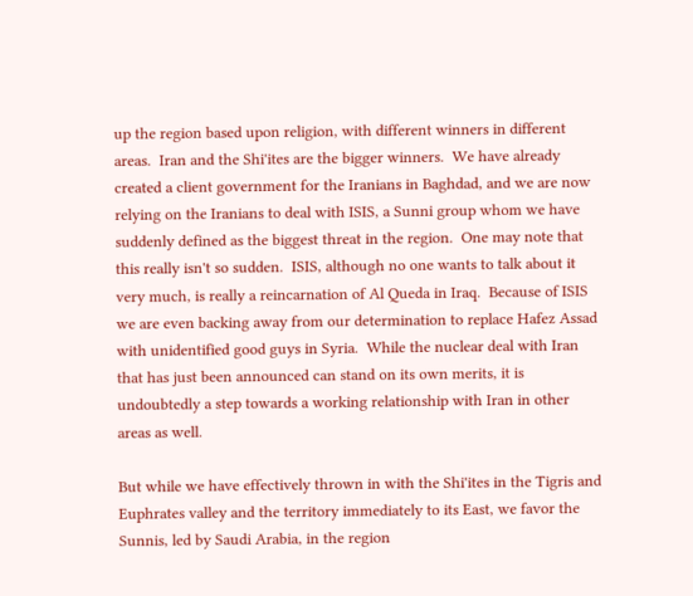up the region based upon religion, with different winners in different areas.  Iran and the Shi'ites are the bigger winners.  We have already created a client government for the Iranians in Baghdad, and we are now relying on the Iranians to deal with ISIS, a Sunni group whom we have suddenly defined as the biggest threat in the region.  One may note that this really isn't so sudden.  ISIS, although no one wants to talk about it very much, is really a reincarnation of Al Queda in Iraq.  Because of ISIS we are even backing away from our determination to replace Hafez Assad with unidentified good guys in Syria.  While the nuclear deal with Iran that has just been announced can stand on its own merits, it is undoubtedly a step towards a working relationship with Iran in other areas as well.

But while we have effectively thrown in with the Shi'ites in the Tigris and Euphrates valley and the territory immediately to its East, we favor the Sunnis, led by Saudi Arabia, in the region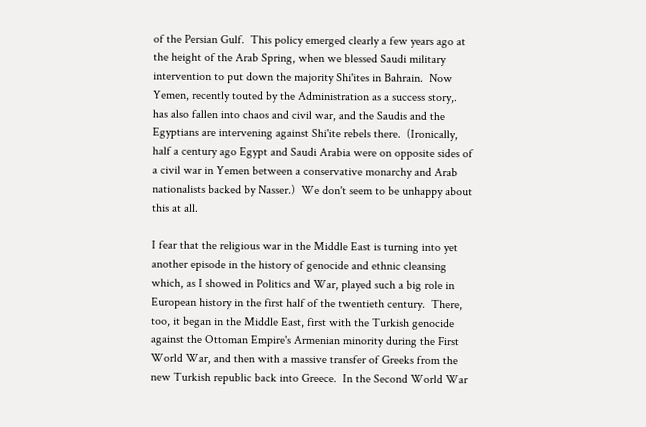of the Persian Gulf.  This policy emerged clearly a few years ago at the height of the Arab Spring, when we blessed Saudi military intervention to put down the majority Shi'ites in Bahrain.  Now Yemen, recently touted by the Administration as a success story,. has also fallen into chaos and civil war, and the Saudis and the Egyptians are intervening against Shi'ite rebels there.  (Ironically, half a century ago Egypt and Saudi Arabia were on opposite sides of a civil war in Yemen between a conservative monarchy and Arab nationalists backed by Nasser.)  We don't seem to be unhappy about this at all.

I fear that the religious war in the Middle East is turning into yet another episode in the history of genocide and ethnic cleansing which, as I showed in Politics and War, played such a big role in European history in the first half of the twentieth century.  There, too, it began in the Middle East, first with the Turkish genocide against the Ottoman Empire's Armenian minority during the First World War, and then with a massive transfer of Greeks from the new Turkish republic back into Greece.  In the Second World War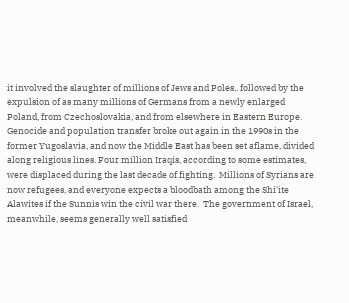it involved the slaughter of millions of Jews and Poles,. followed by the expulsion of as many millions of Germans from a newly enlarged Poland, from Czechoslovakia, and from elsewhere in Eastern Europe.   Genocide and population transfer broke out again in the 1990s in the former Yugoslavia, and now the Middle East has been set aflame, divided along religious lines. Four million Iraqis, according to some estimates, were displaced during the last decade of fighting.  Millions of Syrians are now refugees, and everyone expects a bloodbath among the Shi'ite Alawites if the Sunnis win the civil war there.  The government of Israel, meanwhile, seems generally well satisfied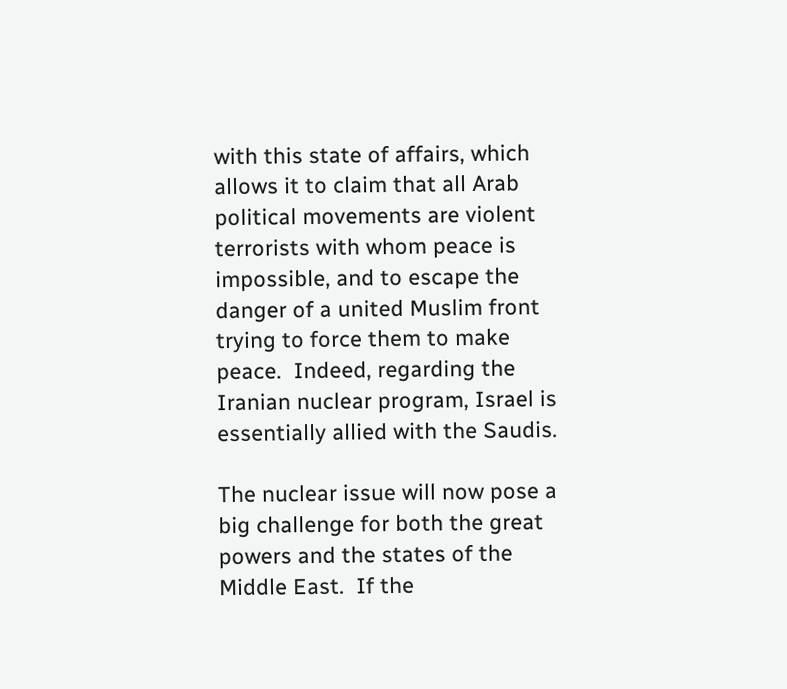with this state of affairs, which allows it to claim that all Arab political movements are violent terrorists with whom peace is impossible, and to escape the danger of a united Muslim front trying to force them to make peace.  Indeed, regarding the Iranian nuclear program, Israel is essentially allied with the Saudis.

The nuclear issue will now pose a big challenge for both the great powers and the states of the Middle East.  If the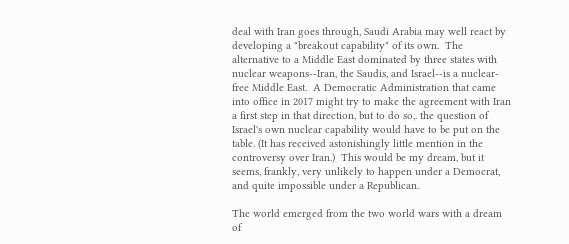deal with Iran goes through, Saudi Arabia may well react by developing a "breakout capability" of its own.  The alternative to a Middle East dominated by three states with nuclear weapons--Iran, the Saudis, and Israel--is a nuclear-free Middle East.  A Democratic Administration that came into office in 2017 might try to make the agreement with Iran a first step in that direction, but to do so,. the question of Israel's own nuclear capability would have to be put on the table. (It has received astonishingly little mention in the controversy over Iran.)  This would be my dream, but it seems, frankly, very unlikely to happen under a Democrat, and quite impossible under a Republican.

The world emerged from the two world wars with a dream of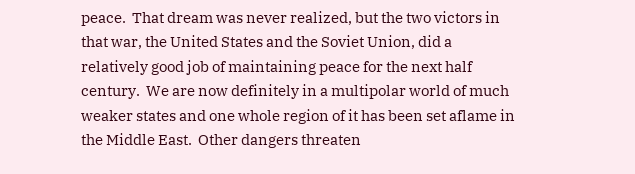peace.  That dream was never realized, but the two victors in that war, the United States and the Soviet Union, did a relatively good job of maintaining peace for the next half century.  We are now definitely in a multipolar world of much weaker states and one whole region of it has been set aflame in the Middle East.  Other dangers threaten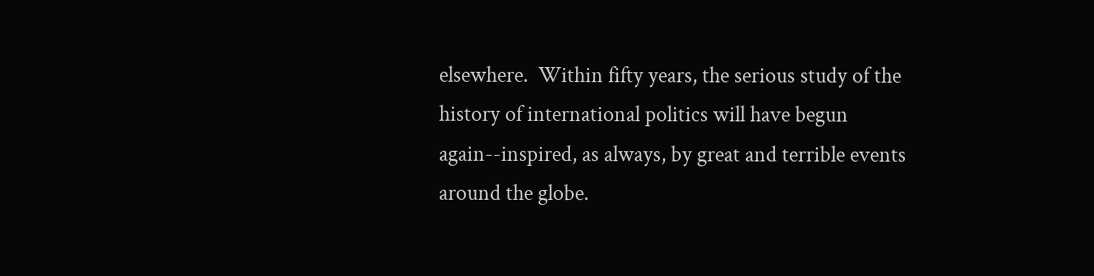elsewhere.  Within fifty years, the serious study of the history of international politics will have begun again--inspired, as always, by great and terrible events around the globe.